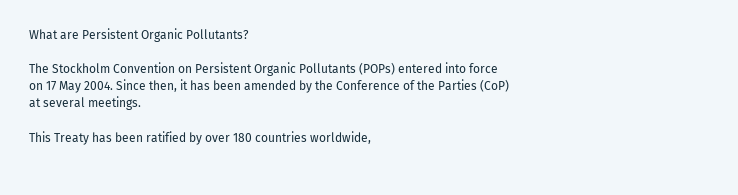What are Persistent Organic Pollutants?

The Stockholm Convention on Persistent Organic Pollutants (POPs) entered into force on 17 May 2004. Since then, it has been amended by the Conference of the Parties (CoP) at several meetings.

This Treaty has been ratified by over 180 countries worldwide,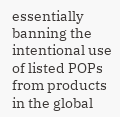essentially banning the intentional use of listed POPs from products in the global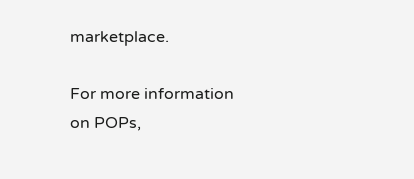marketplace.

For more information on POPs,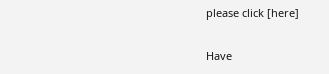please click [here]

Have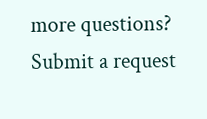more questions? Submit a request